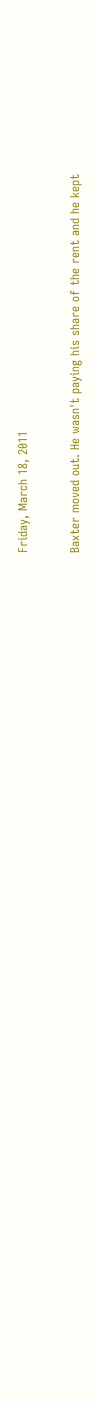Friday, March 18, 2011


Baxter moved out. He wasn't paying his share of the rent and he kept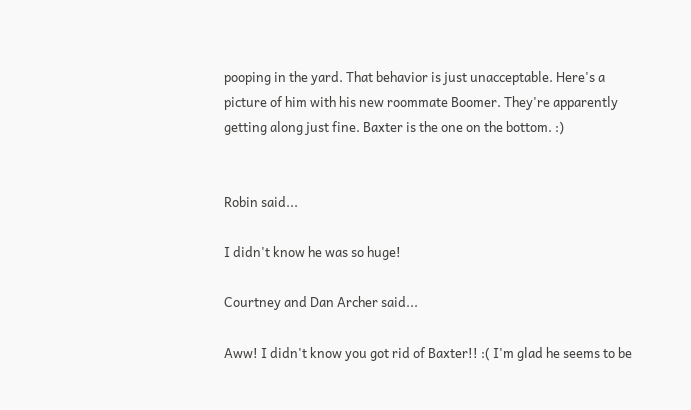pooping in the yard. That behavior is just unacceptable. Here's a picture of him with his new roommate Boomer. They're apparently getting along just fine. Baxter is the one on the bottom. :)


Robin said...

I didn't know he was so huge!

Courtney and Dan Archer said...

Aww! I didn't know you got rid of Baxter!! :( I'm glad he seems to be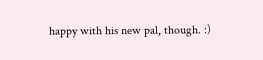happy with his new pal, though. :)